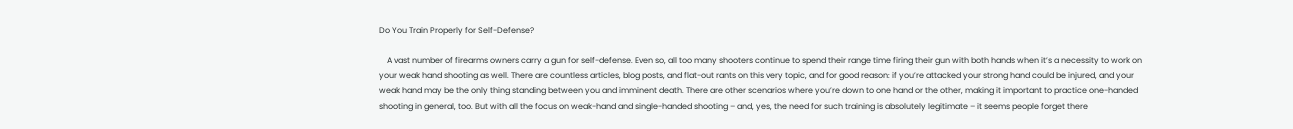Do You Train Properly for Self-Defense?

    A vast number of firearms owners carry a gun for self-defense. Even so, all too many shooters continue to spend their range time firing their gun with both hands when it’s a necessity to work on your weak hand shooting as well. There are countless articles, blog posts, and flat-out rants on this very topic, and for good reason: if you’re attacked your strong hand could be injured, and your weak hand may be the only thing standing between you and imminent death. There are other scenarios where you’re down to one hand or the other, making it important to practice one-handed shooting in general, too. But with all the focus on weak-hand and single-handed shooting – and, yes, the need for such training is absolutely legitimate – it seems people forget there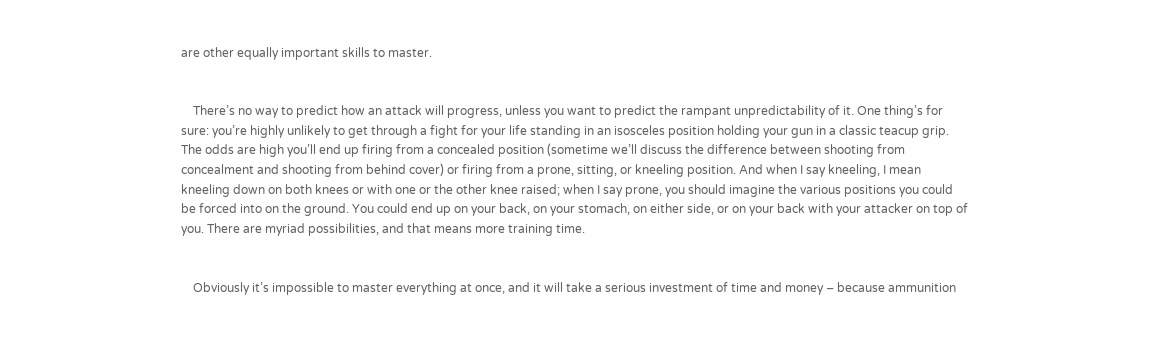are other equally important skills to master.


    There’s no way to predict how an attack will progress, unless you want to predict the rampant unpredictability of it. One thing’s for sure: you’re highly unlikely to get through a fight for your life standing in an isosceles position holding your gun in a classic teacup grip. The odds are high you’ll end up firing from a concealed position (sometime we’ll discuss the difference between shooting from concealment and shooting from behind cover) or firing from a prone, sitting, or kneeling position. And when I say kneeling, I mean kneeling down on both knees or with one or the other knee raised; when I say prone, you should imagine the various positions you could be forced into on the ground. You could end up on your back, on your stomach, on either side, or on your back with your attacker on top of you. There are myriad possibilities, and that means more training time.


    Obviously it’s impossible to master everything at once, and it will take a serious investment of time and money – because ammunition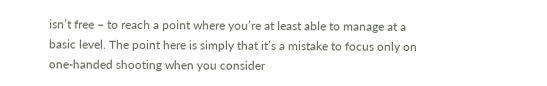isn’t free – to reach a point where you’re at least able to manage at a basic level. The point here is simply that it’s a mistake to focus only on one-handed shooting when you consider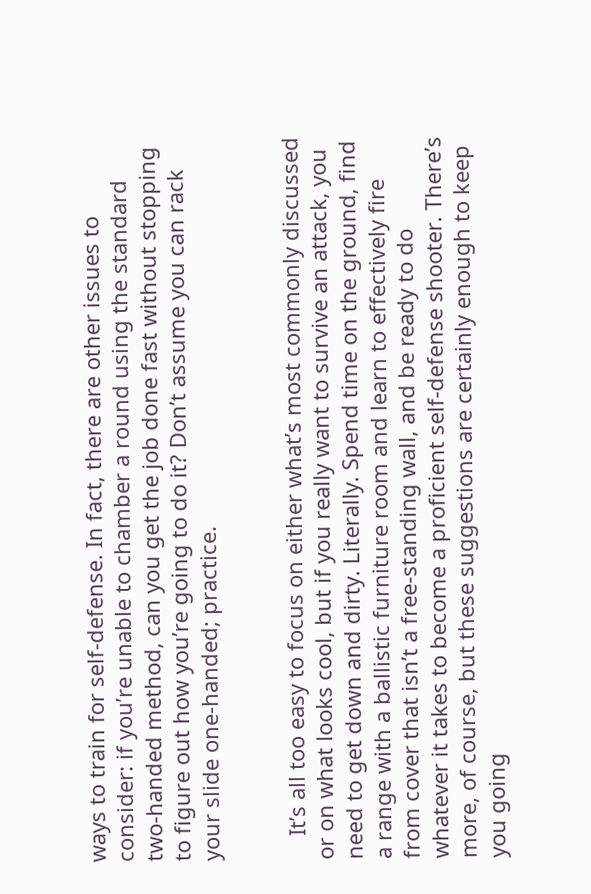ways to train for self-defense. In fact, there are other issues to consider: if you’re unable to chamber a round using the standard two-handed method, can you get the job done fast without stopping to figure out how you’re going to do it? Don’t assume you can rack your slide one-handed; practice.


    It’s all too easy to focus on either what’s most commonly discussed or on what looks cool, but if you really want to survive an attack, you need to get down and dirty. Literally. Spend time on the ground, find a range with a ballistic furniture room and learn to effectively fire from cover that isn’t a free-standing wall, and be ready to do whatever it takes to become a proficient self-defense shooter. There’s more, of course, but these suggestions are certainly enough to keep you going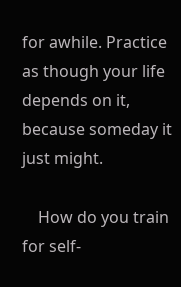for awhile. Practice as though your life depends on it, because someday it just might.

    How do you train for self-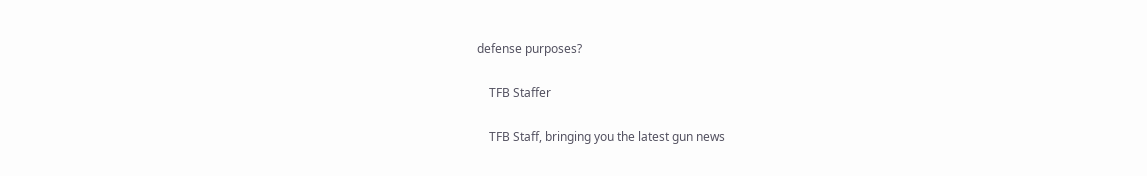defense purposes?

    TFB Staffer

    TFB Staff, bringing you the latest gun news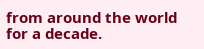from around the world for a decade.